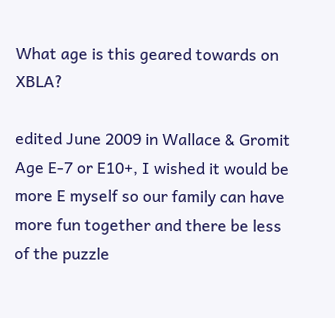What age is this geared towards on XBLA?

edited June 2009 in Wallace & Gromit
Age E-7 or E10+, I wished it would be more E myself so our family can have more fun together and there be less of the puzzle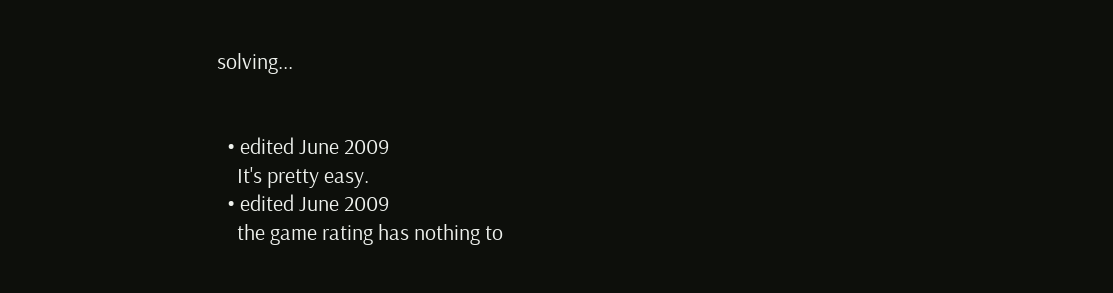solving...


  • edited June 2009
    It's pretty easy.
  • edited June 2009
    the game rating has nothing to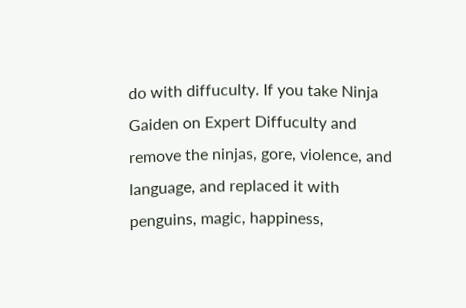do with diffuculty. If you take Ninja Gaiden on Expert Diffuculty and remove the ninjas, gore, violence, and language, and replaced it with penguins, magic, happiness,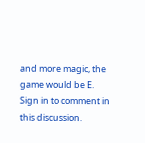and more magic, the game would be E.
Sign in to comment in this discussion.